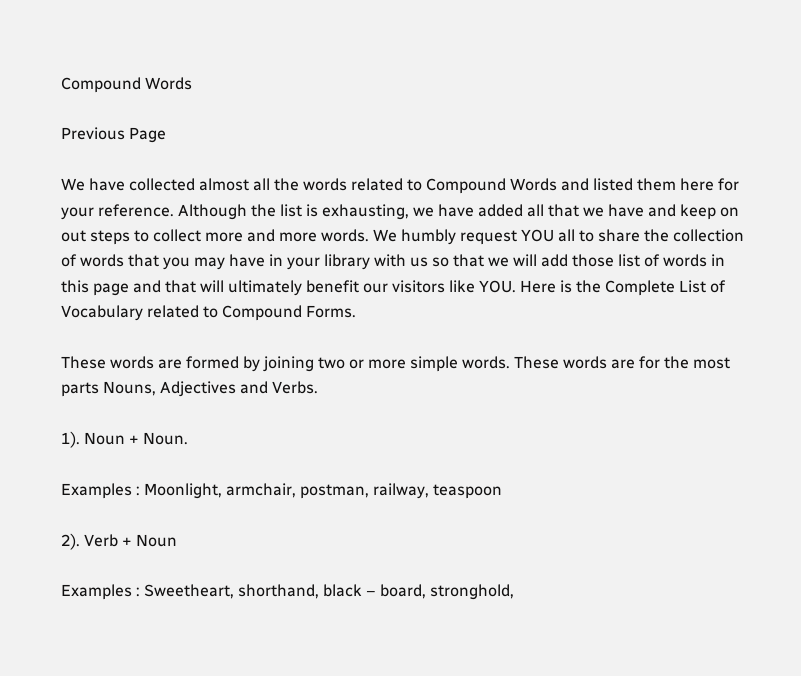Compound Words

Previous Page

We have collected almost all the words related to Compound Words and listed them here for your reference. Although the list is exhausting, we have added all that we have and keep on out steps to collect more and more words. We humbly request YOU all to share the collection of words that you may have in your library with us so that we will add those list of words in this page and that will ultimately benefit our visitors like YOU. Here is the Complete List of Vocabulary related to Compound Forms.

These words are formed by joining two or more simple words. These words are for the most parts Nouns, Adjectives and Verbs.

1). Noun + Noun.

Examples : Moonlight, armchair, postman, railway, teaspoon

2). Verb + Noun

Examples : Sweetheart, shorthand, black – board, stronghold,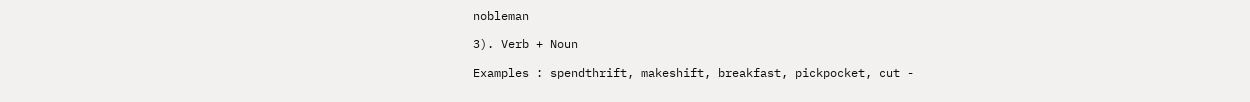nobleman

3). Verb + Noun

Examples : spendthrift, makeshift, breakfast, pickpocket, cut -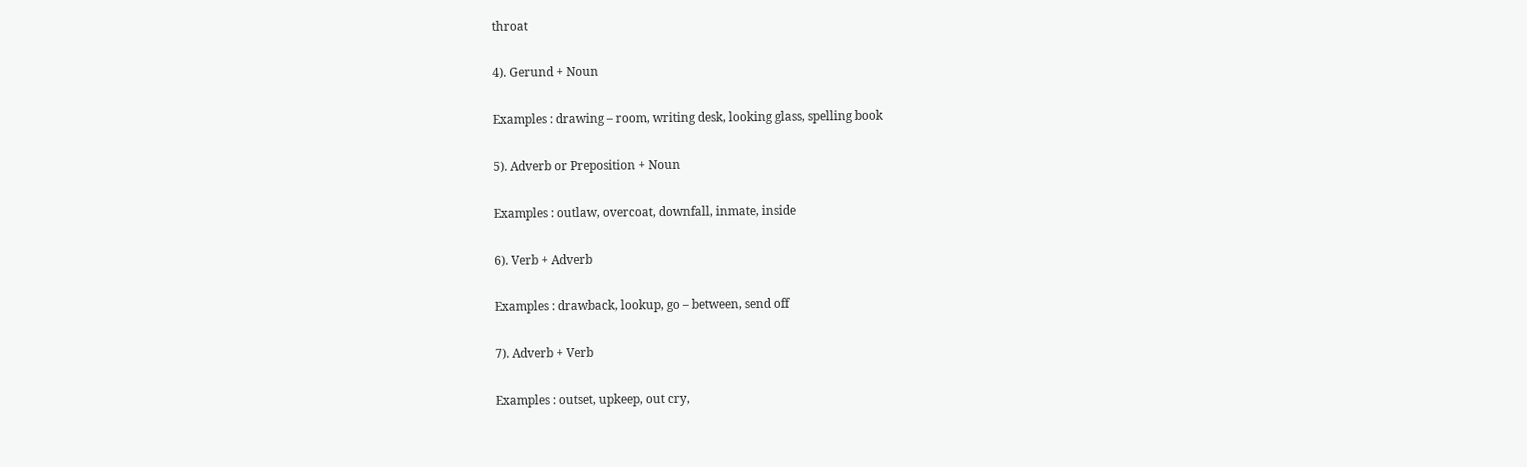throat

4). Gerund + Noun

Examples : drawing – room, writing desk, looking glass, spelling book

5). Adverb or Preposition + Noun

Examples : outlaw, overcoat, downfall, inmate, inside

6). Verb + Adverb

Examples : drawback, lookup, go – between, send off

7). Adverb + Verb

Examples : outset, upkeep, out cry,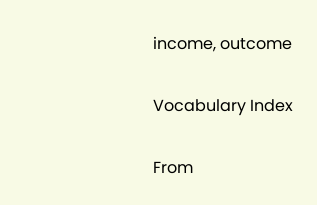income, outcome

Vocabulary Index

From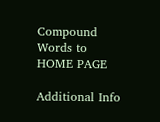Compound Words to HOME PAGE

Additional Info